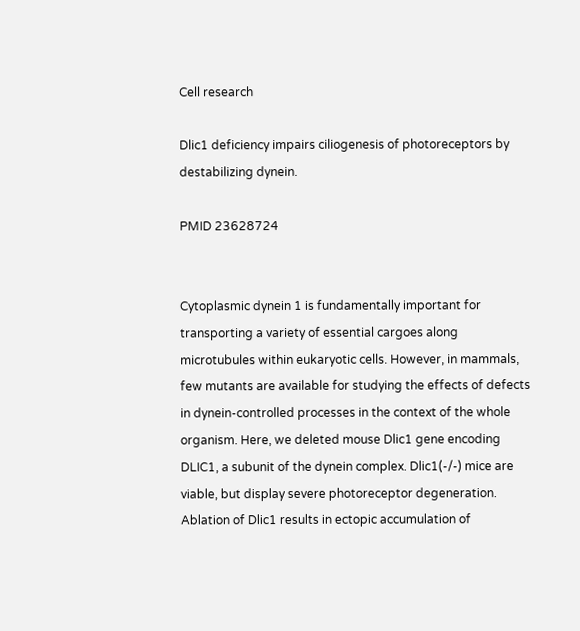Cell research

Dlic1 deficiency impairs ciliogenesis of photoreceptors by destabilizing dynein.

PMID 23628724


Cytoplasmic dynein 1 is fundamentally important for transporting a variety of essential cargoes along microtubules within eukaryotic cells. However, in mammals, few mutants are available for studying the effects of defects in dynein-controlled processes in the context of the whole organism. Here, we deleted mouse Dlic1 gene encoding DLIC1, a subunit of the dynein complex. Dlic1(-/-) mice are viable, but display severe photoreceptor degeneration. Ablation of Dlic1 results in ectopic accumulation of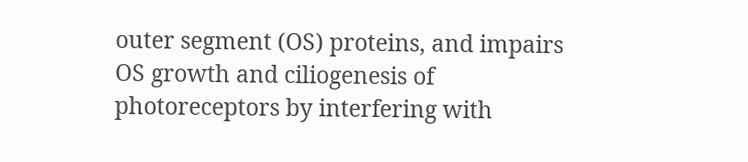outer segment (OS) proteins, and impairs OS growth and ciliogenesis of photoreceptors by interfering with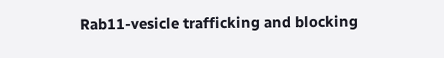Rab11-vesicle trafficking and blocking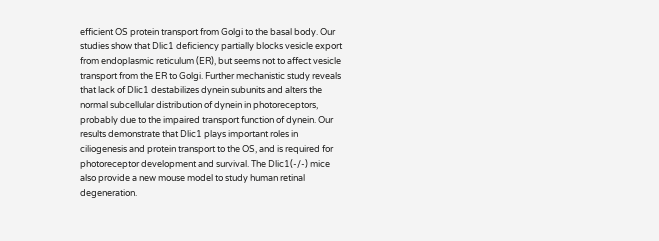efficient OS protein transport from Golgi to the basal body. Our studies show that Dlic1 deficiency partially blocks vesicle export from endoplasmic reticulum (ER), but seems not to affect vesicle transport from the ER to Golgi. Further mechanistic study reveals that lack of Dlic1 destabilizes dynein subunits and alters the normal subcellular distribution of dynein in photoreceptors, probably due to the impaired transport function of dynein. Our results demonstrate that Dlic1 plays important roles in ciliogenesis and protein transport to the OS, and is required for photoreceptor development and survival. The Dlic1(-/-) mice also provide a new mouse model to study human retinal degeneration.